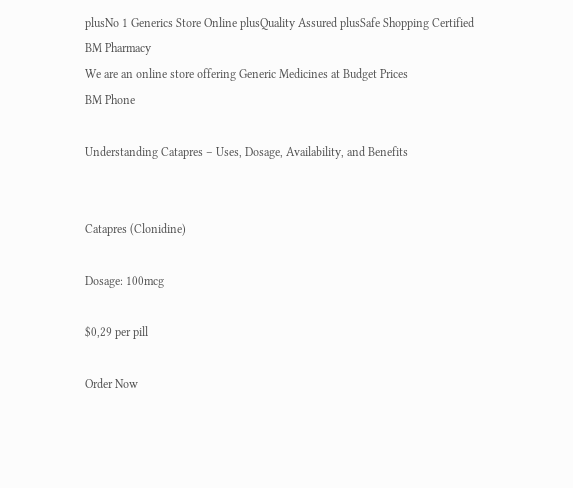plusNo 1 Generics Store Online plusQuality Assured plusSafe Shopping Certified
BM Pharmacy
We are an online store offering Generic Medicines at Budget Prices
BM Phone

Understanding Catapres – Uses, Dosage, Availability, and Benefits


Catapres (Clonidine)

Dosage: 100mcg

$0,29 per pill

Order Now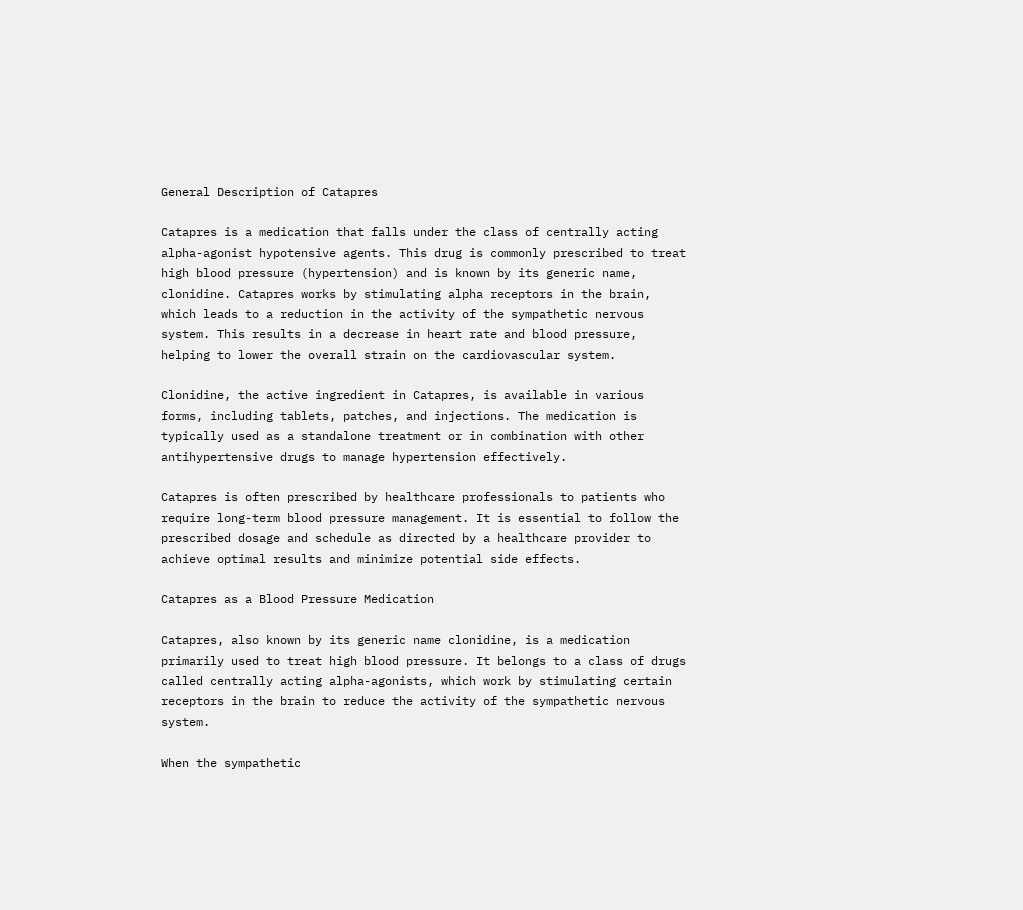General Description of Catapres

Catapres is a medication that falls under the class of centrally acting alpha-agonist hypotensive agents. This drug is commonly prescribed to treat high blood pressure (hypertension) and is known by its generic name, clonidine. Catapres works by stimulating alpha receptors in the brain, which leads to a reduction in the activity of the sympathetic nervous system. This results in a decrease in heart rate and blood pressure, helping to lower the overall strain on the cardiovascular system.

Clonidine, the active ingredient in Catapres, is available in various forms, including tablets, patches, and injections. The medication is typically used as a standalone treatment or in combination with other antihypertensive drugs to manage hypertension effectively.

Catapres is often prescribed by healthcare professionals to patients who require long-term blood pressure management. It is essential to follow the prescribed dosage and schedule as directed by a healthcare provider to achieve optimal results and minimize potential side effects.

Catapres as a Blood Pressure Medication

Catapres, also known by its generic name clonidine, is a medication primarily used to treat high blood pressure. It belongs to a class of drugs called centrally acting alpha-agonists, which work by stimulating certain receptors in the brain to reduce the activity of the sympathetic nervous system.

When the sympathetic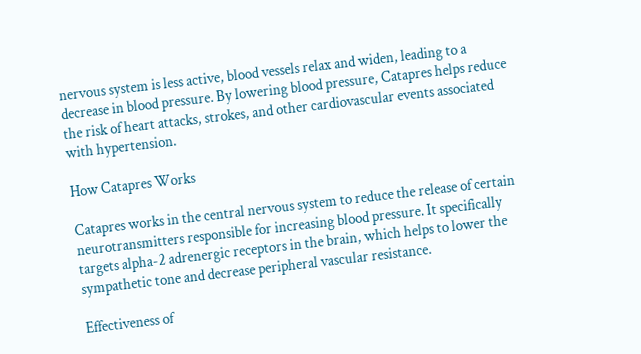nervous system is less active, blood vessels relax and widen, leading to a decrease in blood pressure. By lowering blood pressure, Catapres helps reduce the risk of heart attacks, strokes, and other cardiovascular events associated with hypertension.

How Catapres Works

Catapres works in the central nervous system to reduce the release of certain neurotransmitters responsible for increasing blood pressure. It specifically targets alpha-2 adrenergic receptors in the brain, which helps to lower the sympathetic tone and decrease peripheral vascular resistance.

Effectiveness of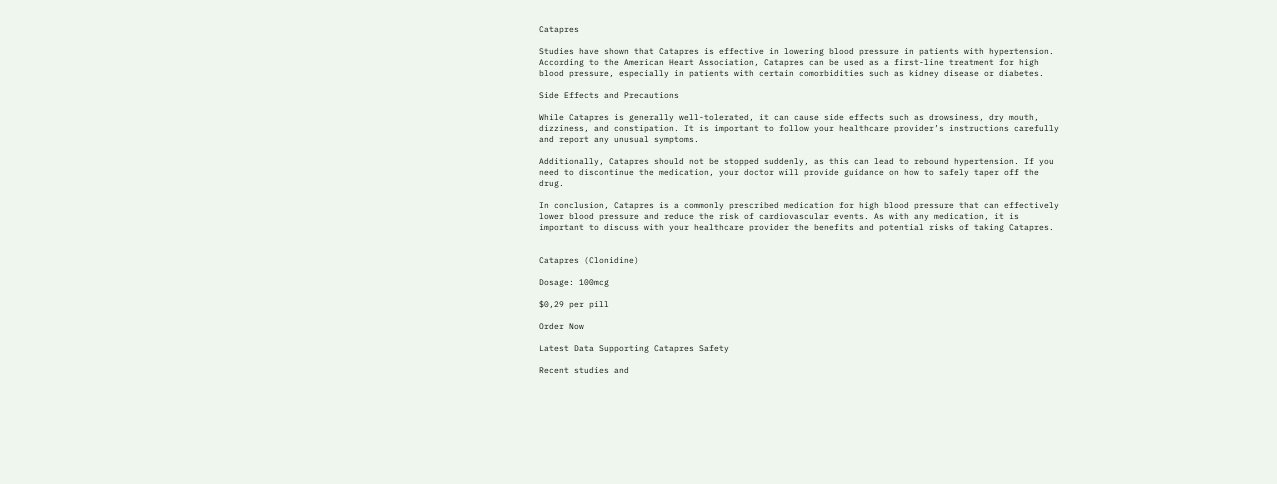Catapres

Studies have shown that Catapres is effective in lowering blood pressure in patients with hypertension. According to the American Heart Association, Catapres can be used as a first-line treatment for high blood pressure, especially in patients with certain comorbidities such as kidney disease or diabetes.

Side Effects and Precautions

While Catapres is generally well-tolerated, it can cause side effects such as drowsiness, dry mouth, dizziness, and constipation. It is important to follow your healthcare provider’s instructions carefully and report any unusual symptoms.

Additionally, Catapres should not be stopped suddenly, as this can lead to rebound hypertension. If you need to discontinue the medication, your doctor will provide guidance on how to safely taper off the drug.

In conclusion, Catapres is a commonly prescribed medication for high blood pressure that can effectively lower blood pressure and reduce the risk of cardiovascular events. As with any medication, it is important to discuss with your healthcare provider the benefits and potential risks of taking Catapres.


Catapres (Clonidine)

Dosage: 100mcg

$0,29 per pill

Order Now

Latest Data Supporting Catapres Safety

Recent studies and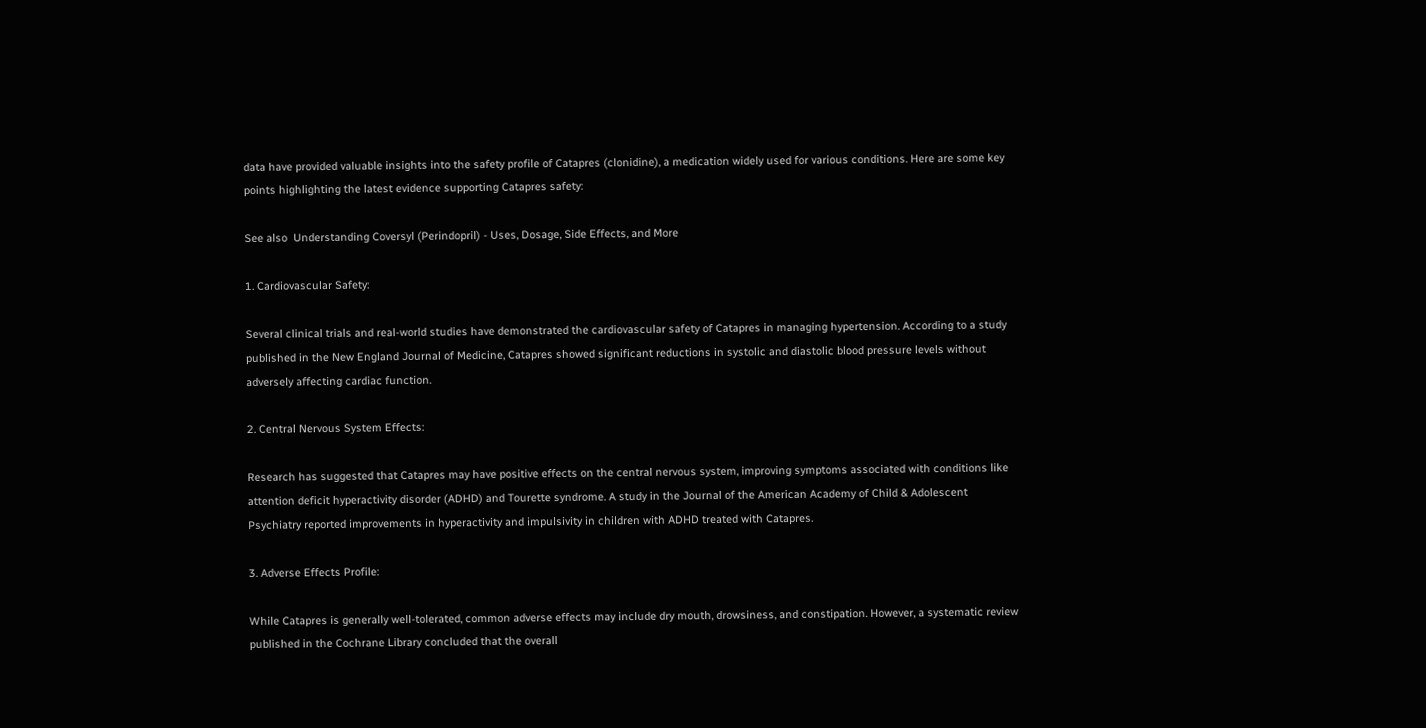data have provided valuable insights into the safety profile of Catapres (clonidine), a medication widely used for various conditions. Here are some key points highlighting the latest evidence supporting Catapres safety:

See also  Understanding Coversyl (Perindopril) - Uses, Dosage, Side Effects, and More

1. Cardiovascular Safety:

Several clinical trials and real-world studies have demonstrated the cardiovascular safety of Catapres in managing hypertension. According to a study published in the New England Journal of Medicine, Catapres showed significant reductions in systolic and diastolic blood pressure levels without adversely affecting cardiac function.

2. Central Nervous System Effects:

Research has suggested that Catapres may have positive effects on the central nervous system, improving symptoms associated with conditions like attention deficit hyperactivity disorder (ADHD) and Tourette syndrome. A study in the Journal of the American Academy of Child & Adolescent Psychiatry reported improvements in hyperactivity and impulsivity in children with ADHD treated with Catapres.

3. Adverse Effects Profile:

While Catapres is generally well-tolerated, common adverse effects may include dry mouth, drowsiness, and constipation. However, a systematic review published in the Cochrane Library concluded that the overall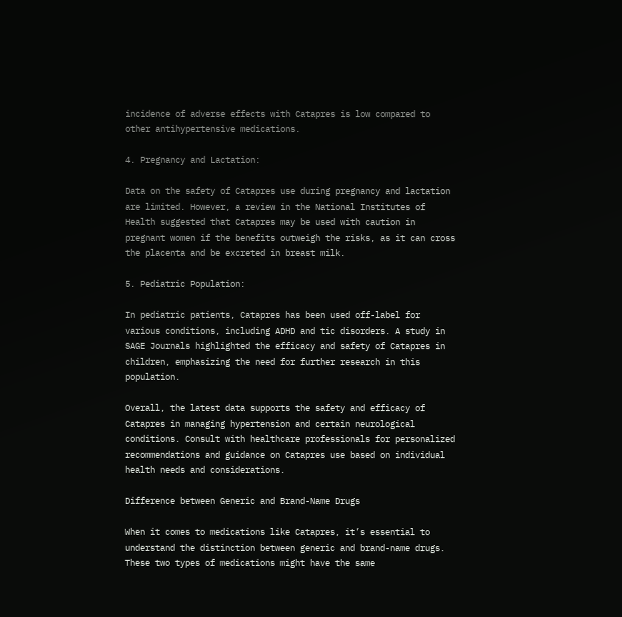incidence of adverse effects with Catapres is low compared to other antihypertensive medications.

4. Pregnancy and Lactation:

Data on the safety of Catapres use during pregnancy and lactation are limited. However, a review in the National Institutes of Health suggested that Catapres may be used with caution in pregnant women if the benefits outweigh the risks, as it can cross the placenta and be excreted in breast milk.

5. Pediatric Population:

In pediatric patients, Catapres has been used off-label for various conditions, including ADHD and tic disorders. A study in SAGE Journals highlighted the efficacy and safety of Catapres in children, emphasizing the need for further research in this population.

Overall, the latest data supports the safety and efficacy of Catapres in managing hypertension and certain neurological conditions. Consult with healthcare professionals for personalized recommendations and guidance on Catapres use based on individual health needs and considerations.

Difference between Generic and Brand-Name Drugs

When it comes to medications like Catapres, it’s essential to understand the distinction between generic and brand-name drugs. These two types of medications might have the same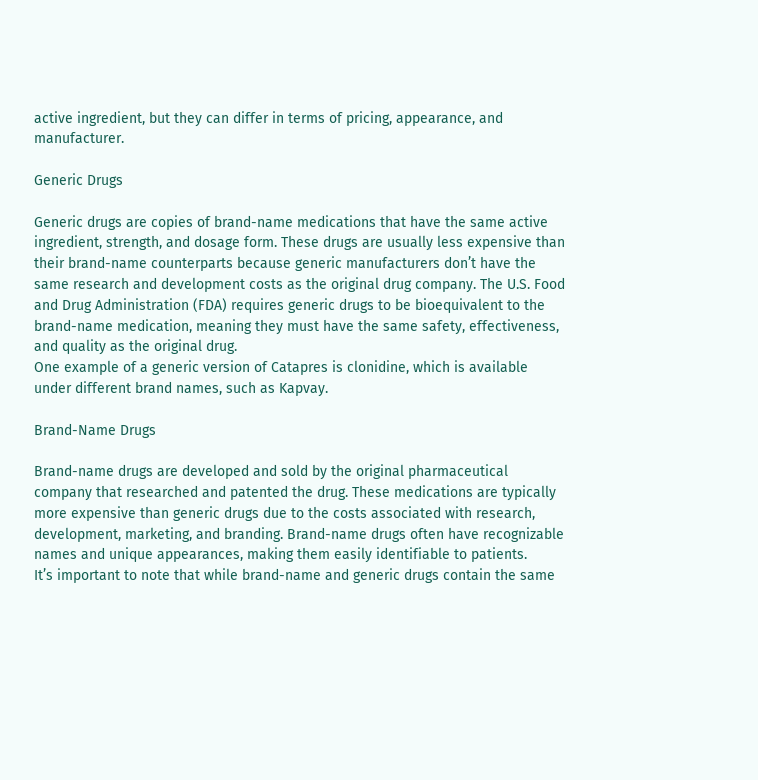active ingredient, but they can differ in terms of pricing, appearance, and manufacturer.

Generic Drugs

Generic drugs are copies of brand-name medications that have the same active ingredient, strength, and dosage form. These drugs are usually less expensive than their brand-name counterparts because generic manufacturers don’t have the same research and development costs as the original drug company. The U.S. Food and Drug Administration (FDA) requires generic drugs to be bioequivalent to the brand-name medication, meaning they must have the same safety, effectiveness, and quality as the original drug.
One example of a generic version of Catapres is clonidine, which is available under different brand names, such as Kapvay.

Brand-Name Drugs

Brand-name drugs are developed and sold by the original pharmaceutical company that researched and patented the drug. These medications are typically more expensive than generic drugs due to the costs associated with research, development, marketing, and branding. Brand-name drugs often have recognizable names and unique appearances, making them easily identifiable to patients.
It’s important to note that while brand-name and generic drugs contain the same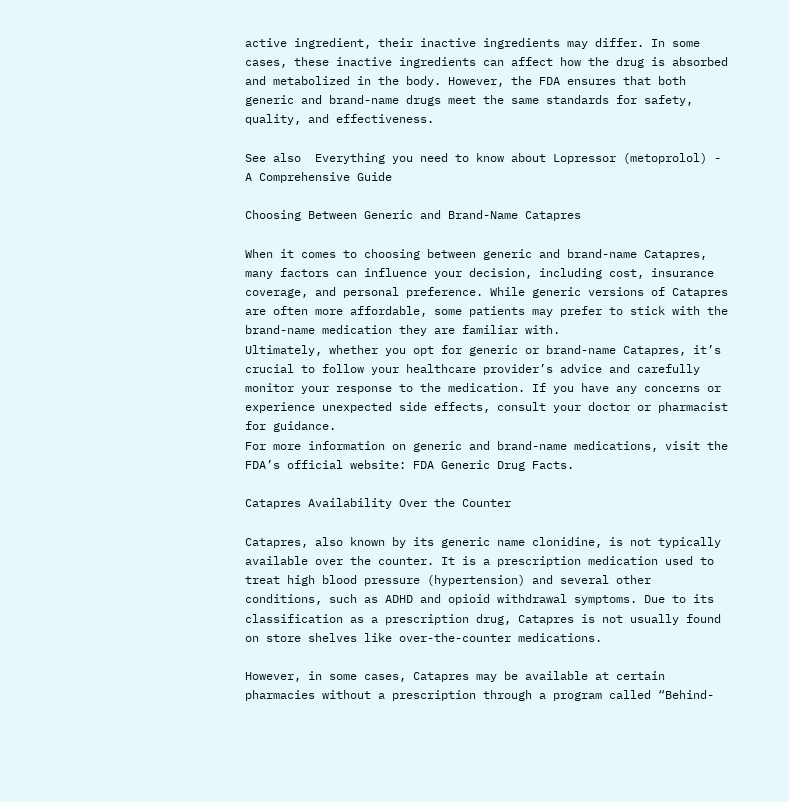active ingredient, their inactive ingredients may differ. In some cases, these inactive ingredients can affect how the drug is absorbed and metabolized in the body. However, the FDA ensures that both generic and brand-name drugs meet the same standards for safety, quality, and effectiveness.

See also  Everything you need to know about Lopressor (metoprolol) - A Comprehensive Guide

Choosing Between Generic and Brand-Name Catapres

When it comes to choosing between generic and brand-name Catapres, many factors can influence your decision, including cost, insurance coverage, and personal preference. While generic versions of Catapres are often more affordable, some patients may prefer to stick with the brand-name medication they are familiar with.
Ultimately, whether you opt for generic or brand-name Catapres, it’s crucial to follow your healthcare provider’s advice and carefully monitor your response to the medication. If you have any concerns or experience unexpected side effects, consult your doctor or pharmacist for guidance.
For more information on generic and brand-name medications, visit the FDA’s official website: FDA Generic Drug Facts.

Catapres Availability Over the Counter

Catapres, also known by its generic name clonidine, is not typically available over the counter. It is a prescription medication used to treat high blood pressure (hypertension) and several other conditions, such as ADHD and opioid withdrawal symptoms. Due to its classification as a prescription drug, Catapres is not usually found on store shelves like over-the-counter medications.

However, in some cases, Catapres may be available at certain pharmacies without a prescription through a program called “Behind-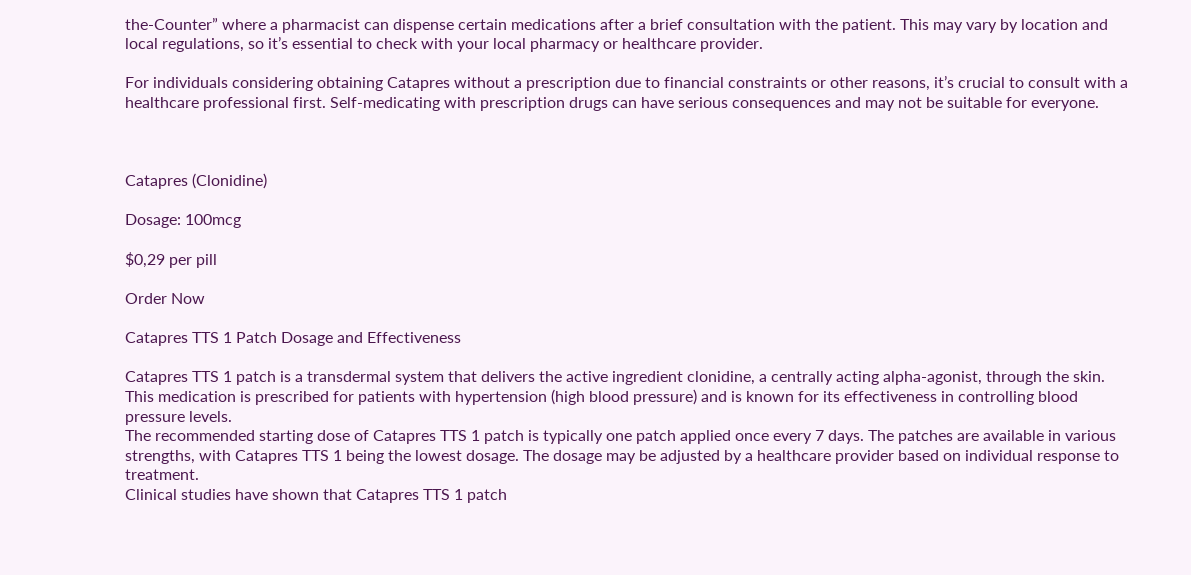the-Counter” where a pharmacist can dispense certain medications after a brief consultation with the patient. This may vary by location and local regulations, so it’s essential to check with your local pharmacy or healthcare provider.

For individuals considering obtaining Catapres without a prescription due to financial constraints or other reasons, it’s crucial to consult with a healthcare professional first. Self-medicating with prescription drugs can have serious consequences and may not be suitable for everyone.



Catapres (Clonidine)

Dosage: 100mcg

$0,29 per pill

Order Now

Catapres TTS 1 Patch Dosage and Effectiveness

Catapres TTS 1 patch is a transdermal system that delivers the active ingredient clonidine, a centrally acting alpha-agonist, through the skin. This medication is prescribed for patients with hypertension (high blood pressure) and is known for its effectiveness in controlling blood pressure levels.
The recommended starting dose of Catapres TTS 1 patch is typically one patch applied once every 7 days. The patches are available in various strengths, with Catapres TTS 1 being the lowest dosage. The dosage may be adjusted by a healthcare provider based on individual response to treatment.
Clinical studies have shown that Catapres TTS 1 patch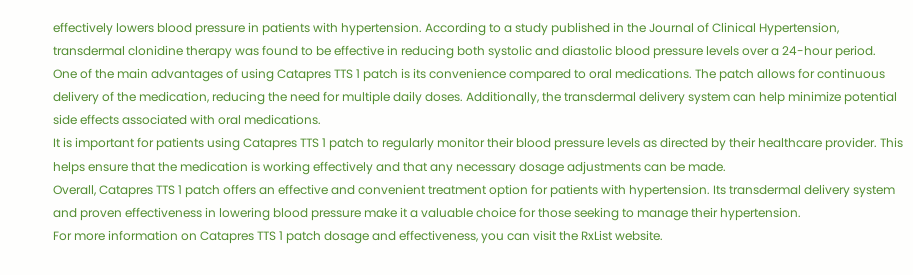effectively lowers blood pressure in patients with hypertension. According to a study published in the Journal of Clinical Hypertension, transdermal clonidine therapy was found to be effective in reducing both systolic and diastolic blood pressure levels over a 24-hour period.
One of the main advantages of using Catapres TTS 1 patch is its convenience compared to oral medications. The patch allows for continuous delivery of the medication, reducing the need for multiple daily doses. Additionally, the transdermal delivery system can help minimize potential side effects associated with oral medications.
It is important for patients using Catapres TTS 1 patch to regularly monitor their blood pressure levels as directed by their healthcare provider. This helps ensure that the medication is working effectively and that any necessary dosage adjustments can be made.
Overall, Catapres TTS 1 patch offers an effective and convenient treatment option for patients with hypertension. Its transdermal delivery system and proven effectiveness in lowering blood pressure make it a valuable choice for those seeking to manage their hypertension.
For more information on Catapres TTS 1 patch dosage and effectiveness, you can visit the RxList website.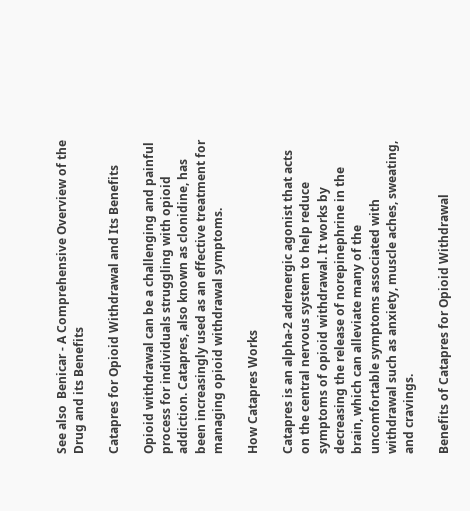See also  Benicar - A Comprehensive Overview of the Drug and its Benefits

Catapres for Opioid Withdrawal and Its Benefits

Opioid withdrawal can be a challenging and painful process for individuals struggling with opioid addiction. Catapres, also known as clonidine, has been increasingly used as an effective treatment for managing opioid withdrawal symptoms.

How Catapres Works

Catapres is an alpha-2 adrenergic agonist that acts on the central nervous system to help reduce symptoms of opioid withdrawal. It works by decreasing the release of norepinephrine in the brain, which can alleviate many of the uncomfortable symptoms associated with withdrawal such as anxiety, muscle aches, sweating, and cravings.

Benefits of Catapres for Opioid Withdrawal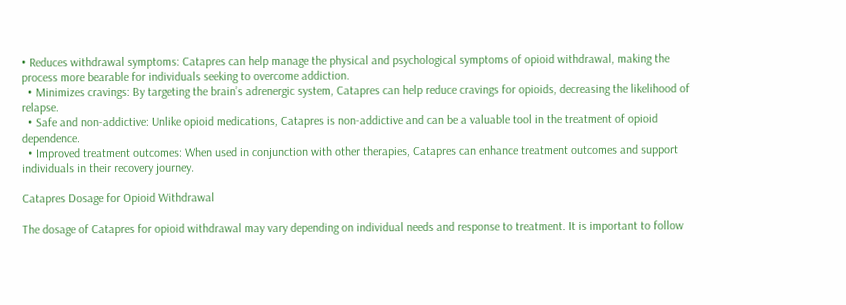• Reduces withdrawal symptoms: Catapres can help manage the physical and psychological symptoms of opioid withdrawal, making the process more bearable for individuals seeking to overcome addiction.
  • Minimizes cravings: By targeting the brain’s adrenergic system, Catapres can help reduce cravings for opioids, decreasing the likelihood of relapse.
  • Safe and non-addictive: Unlike opioid medications, Catapres is non-addictive and can be a valuable tool in the treatment of opioid dependence.
  • Improved treatment outcomes: When used in conjunction with other therapies, Catapres can enhance treatment outcomes and support individuals in their recovery journey.

Catapres Dosage for Opioid Withdrawal

The dosage of Catapres for opioid withdrawal may vary depending on individual needs and response to treatment. It is important to follow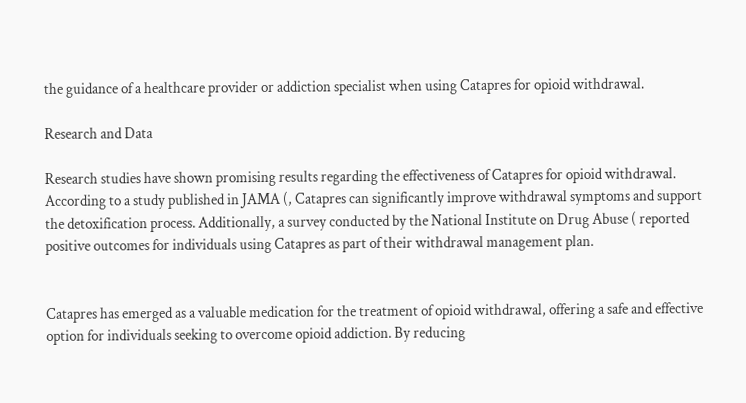the guidance of a healthcare provider or addiction specialist when using Catapres for opioid withdrawal.

Research and Data

Research studies have shown promising results regarding the effectiveness of Catapres for opioid withdrawal. According to a study published in JAMA (, Catapres can significantly improve withdrawal symptoms and support the detoxification process. Additionally, a survey conducted by the National Institute on Drug Abuse ( reported positive outcomes for individuals using Catapres as part of their withdrawal management plan.


Catapres has emerged as a valuable medication for the treatment of opioid withdrawal, offering a safe and effective option for individuals seeking to overcome opioid addiction. By reducing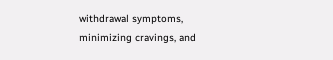withdrawal symptoms, minimizing cravings, and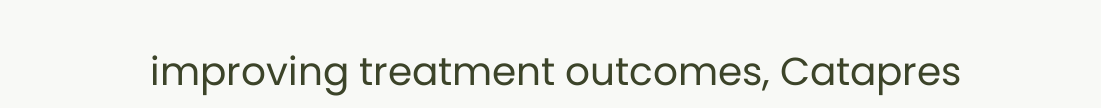improving treatment outcomes, Catapres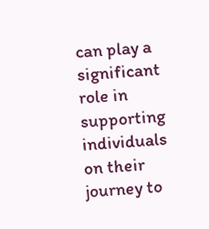can play a significant role in supporting individuals on their journey to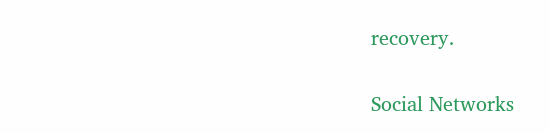recovery.


Social Networks